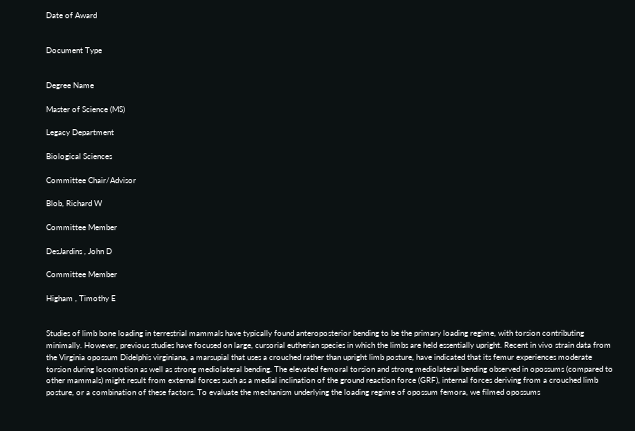Date of Award


Document Type


Degree Name

Master of Science (MS)

Legacy Department

Biological Sciences

Committee Chair/Advisor

Blob, Richard W

Committee Member

DesJardins , John D

Committee Member

Higham , Timothy E


Studies of limb bone loading in terrestrial mammals have typically found anteroposterior bending to be the primary loading regime, with torsion contributing minimally. However, previous studies have focused on large, cursorial eutherian species in which the limbs are held essentially upright. Recent in vivo strain data from the Virginia opossum Didelphis virginiana, a marsupial that uses a crouched rather than upright limb posture, have indicated that its femur experiences moderate torsion during locomotion as well as strong mediolateral bending. The elevated femoral torsion and strong mediolateral bending observed in opossums (compared to other mammals) might result from external forces such as a medial inclination of the ground reaction force (GRF), internal forces deriving from a crouched limb posture, or a combination of these factors. To evaluate the mechanism underlying the loading regime of opossum femora, we filmed opossums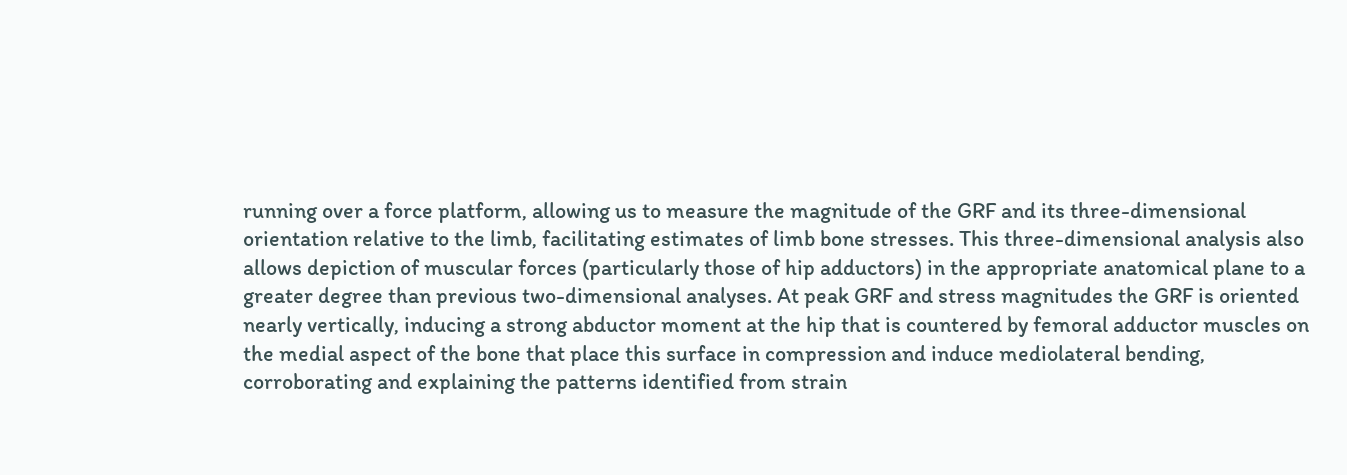running over a force platform, allowing us to measure the magnitude of the GRF and its three-dimensional orientation relative to the limb, facilitating estimates of limb bone stresses. This three-dimensional analysis also allows depiction of muscular forces (particularly those of hip adductors) in the appropriate anatomical plane to a greater degree than previous two-dimensional analyses. At peak GRF and stress magnitudes the GRF is oriented nearly vertically, inducing a strong abductor moment at the hip that is countered by femoral adductor muscles on the medial aspect of the bone that place this surface in compression and induce mediolateral bending, corroborating and explaining the patterns identified from strain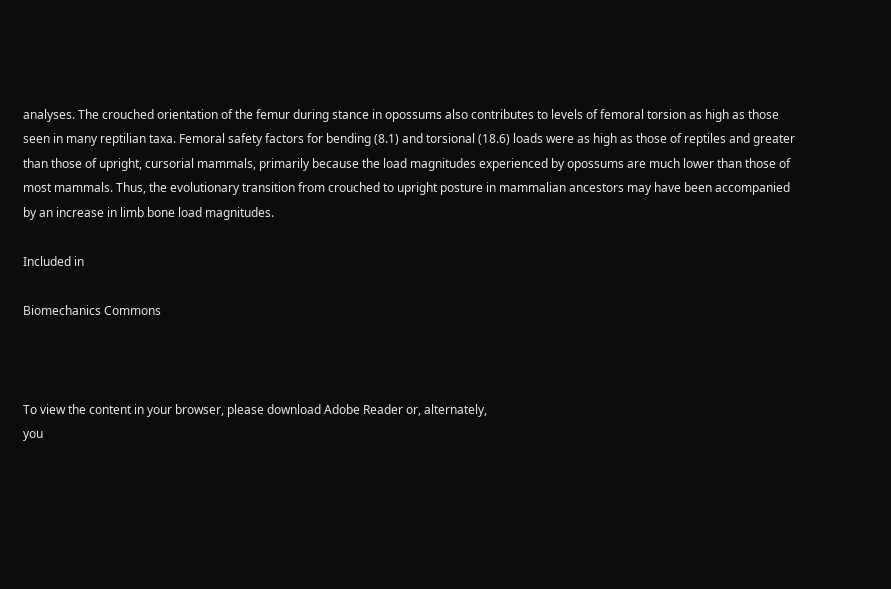analyses. The crouched orientation of the femur during stance in opossums also contributes to levels of femoral torsion as high as those seen in many reptilian taxa. Femoral safety factors for bending (8.1) and torsional (18.6) loads were as high as those of reptiles and greater than those of upright, cursorial mammals, primarily because the load magnitudes experienced by opossums are much lower than those of most mammals. Thus, the evolutionary transition from crouched to upright posture in mammalian ancestors may have been accompanied by an increase in limb bone load magnitudes.

Included in

Biomechanics Commons



To view the content in your browser, please download Adobe Reader or, alternately,
you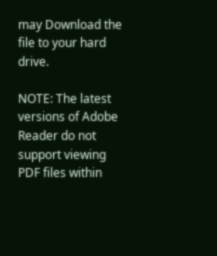may Download the file to your hard drive.

NOTE: The latest versions of Adobe Reader do not support viewing PDF files within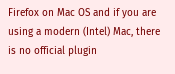Firefox on Mac OS and if you are using a modern (Intel) Mac, there is no official plugin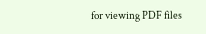for viewing PDF files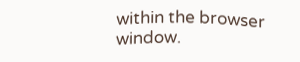within the browser window.